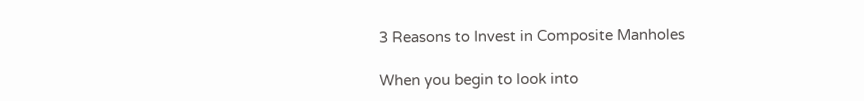3 Reasons to Invest in Composite Manholes

When you begin to look into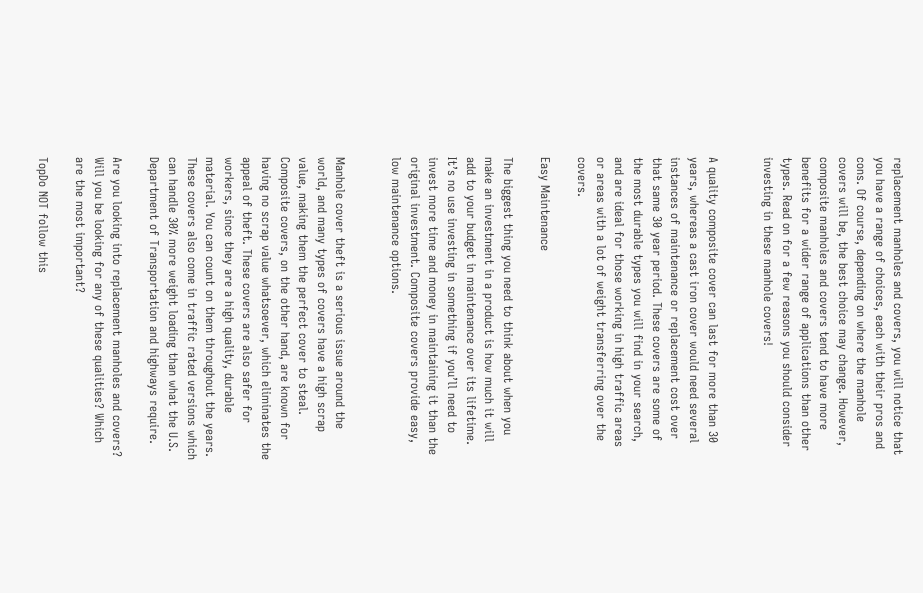replacement manholes and covers, you will notice that you have a range of choices, each with their pros and cons. Of course, depending on where the manhole covers will be, the best choice may change. However, composite manholes and covers tend to have more benefits for a wider range of applications than other types. Read on for a few reasons you should consider investing in these manhole covers!


A quality composite cover can last for more than 30 years, whereas a cast iron cover would need several instances of maintenance or replacement cost over that same 30 year period. These covers are some of the most durable types you will find in your search, and are ideal for those working in high traffic areas or areas with a lot of weight transferring over the covers.

Easy Maintenance

The biggest thing you need to think about when you make an investment in a product is how much it will add to your budget in maintenance over its lifetime. It’s no use investing in something if you’ll need to invest more time and money in maintaining it than the original investment. Composite covers provide easy, low maintenance options.


Manhole cover theft is a serious issue around the world, and many types of covers have a high scrap value, making them the perfect cover to steal. Composite covers, on the other hand, are known for having no scrap value whatsoever, which eliminates the appeal of theft. These covers are also safer for workers, since they are a high quality, durable material. You can count on them throughout the years. These covers also come in traffic rated versions which can handle 30% more weight loading than what the U.S. Department of Transportation and highways require.

Are you looking into replacement manholes and covers? Will you be looking for any of these qualities? Which are the most important?

TopDo NOT follow this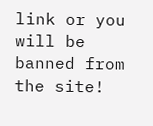link or you will be banned from the site!